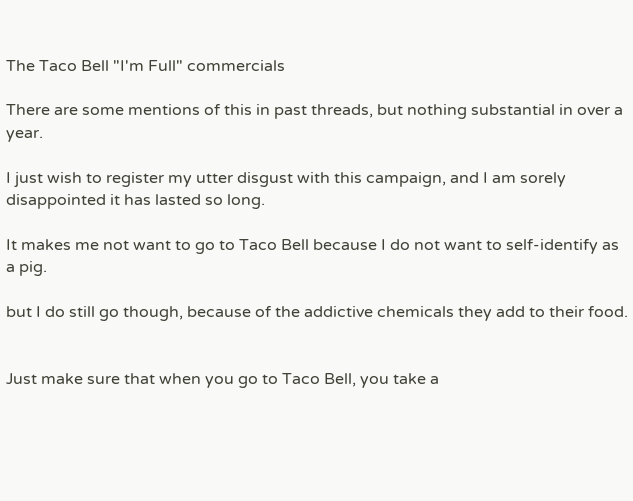The Taco Bell "I'm Full" commercials

There are some mentions of this in past threads, but nothing substantial in over a year.

I just wish to register my utter disgust with this campaign, and I am sorely disappointed it has lasted so long.

It makes me not want to go to Taco Bell because I do not want to self-identify as a pig.

but I do still go though, because of the addictive chemicals they add to their food.


Just make sure that when you go to Taco Bell, you take a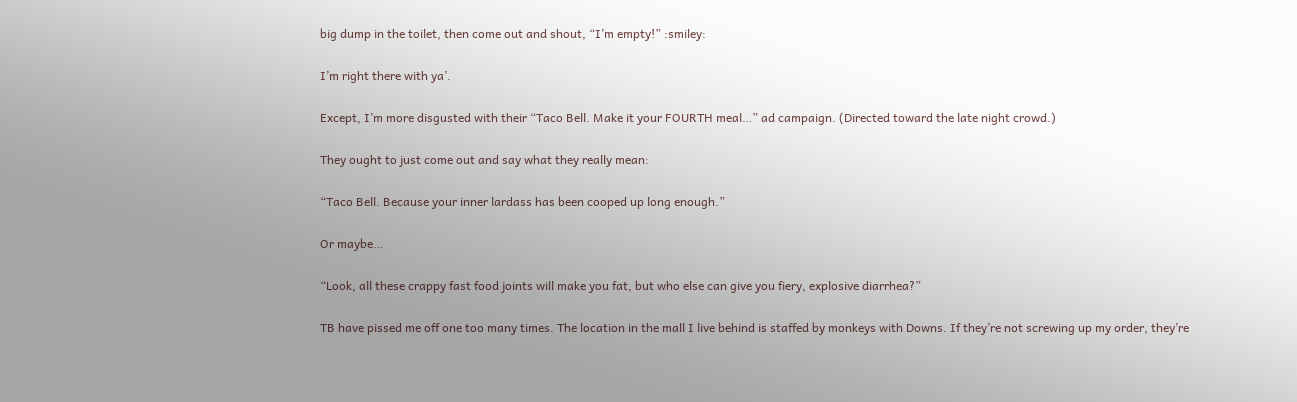big dump in the toilet, then come out and shout, “I’m empty!” :smiley:

I’m right there with ya’.

Except, I’m more disgusted with their “Taco Bell. Make it your FOURTH meal…” ad campaign. (Directed toward the late night crowd.)

They ought to just come out and say what they really mean:

“Taco Bell. Because your inner lardass has been cooped up long enough.”

Or maybe…

“Look, all these crappy fast food joints will make you fat, but who else can give you fiery, explosive diarrhea?”

TB have pissed me off one too many times. The location in the mall I live behind is staffed by monkeys with Downs. If they’re not screwing up my order, they’re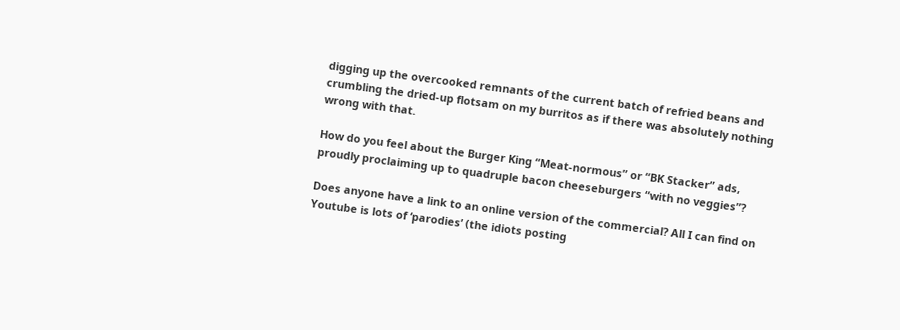digging up the overcooked remnants of the current batch of refried beans and crumbling the dried-up flotsam on my burritos as if there was absolutely nothing wrong with that.

How do you feel about the Burger King “Meat-normous” or “BK Stacker” ads, proudly proclaiming up to quadruple bacon cheeseburgers “with no veggies”?

Does anyone have a link to an online version of the commercial? All I can find on Youtube is lots of ‘parodies’ (the idiots posting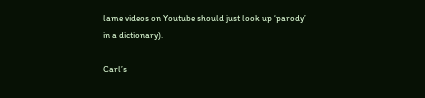lame videos on Youtube should just look up ‘parody’ in a dictionary).

Carl’s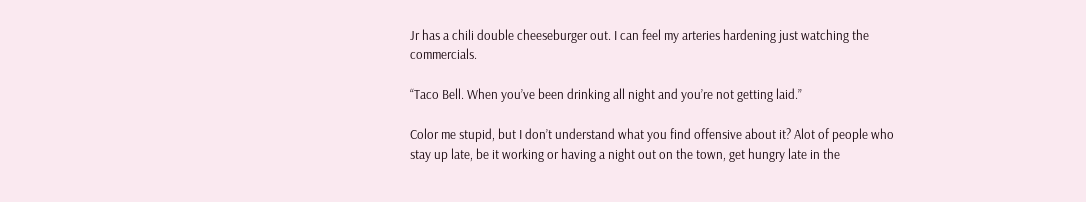Jr has a chili double cheeseburger out. I can feel my arteries hardening just watching the commercials.

“Taco Bell. When you’ve been drinking all night and you’re not getting laid.”

Color me stupid, but I don’t understand what you find offensive about it? Alot of people who stay up late, be it working or having a night out on the town, get hungry late in the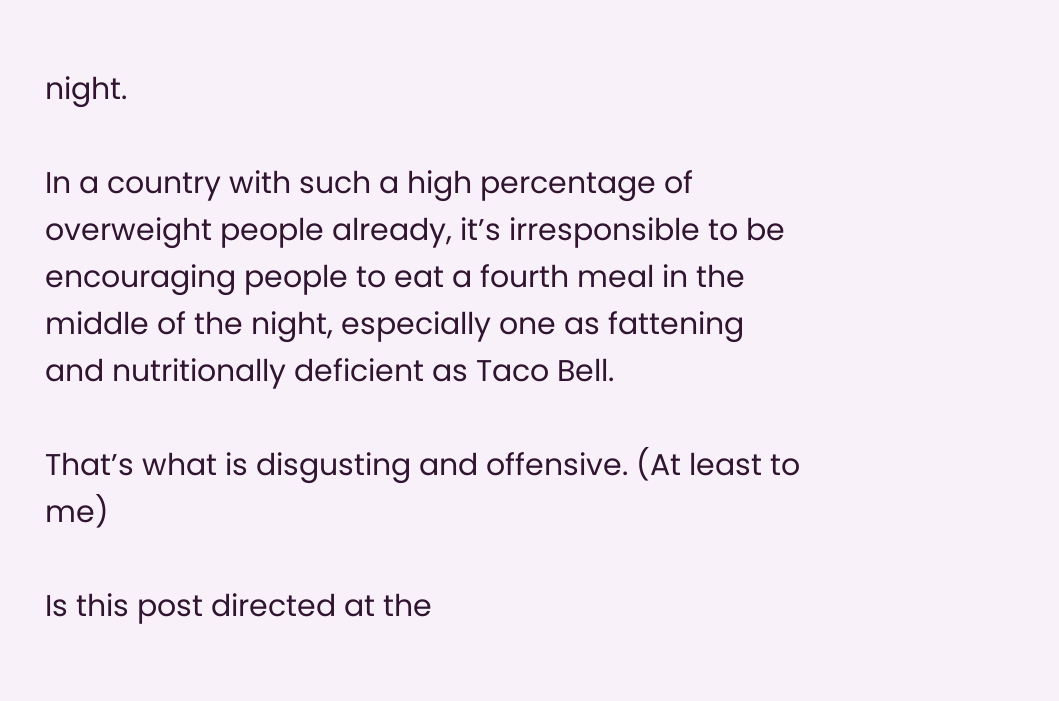night.

In a country with such a high percentage of overweight people already, it’s irresponsible to be encouraging people to eat a fourth meal in the middle of the night, especially one as fattening and nutritionally deficient as Taco Bell.

That’s what is disgusting and offensive. (At least to me)

Is this post directed at the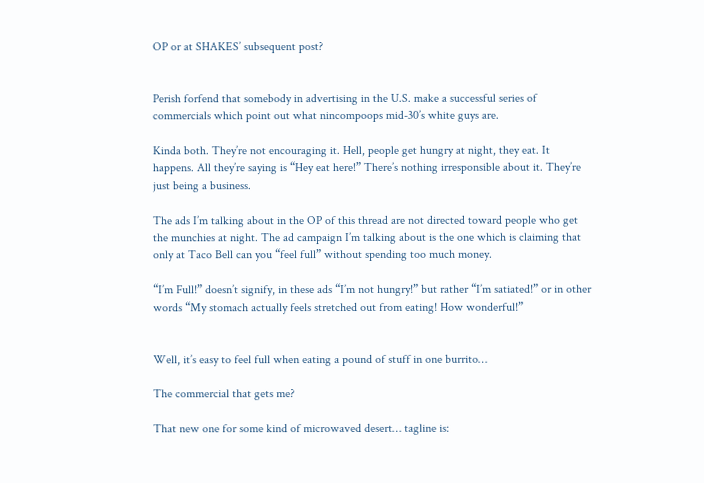OP or at SHAKES’ subsequent post?


Perish forfend that somebody in advertising in the U.S. make a successful series of commercials which point out what nincompoops mid-30’s white guys are.

Kinda both. They’re not encouraging it. Hell, people get hungry at night, they eat. It happens. All they’re saying is “Hey eat here!” There’s nothing irresponsible about it. They’re just being a business.

The ads I’m talking about in the OP of this thread are not directed toward people who get the munchies at night. The ad campaign I’m talking about is the one which is claiming that only at Taco Bell can you “feel full” without spending too much money.

“I’m Full!” doesn’t signify, in these ads “I’m not hungry!” but rather “I’m satiated!” or in other words “My stomach actually feels stretched out from eating! How wonderful!”


Well, it’s easy to feel full when eating a pound of stuff in one burrito…

The commercial that gets me?

That new one for some kind of microwaved desert… tagline is: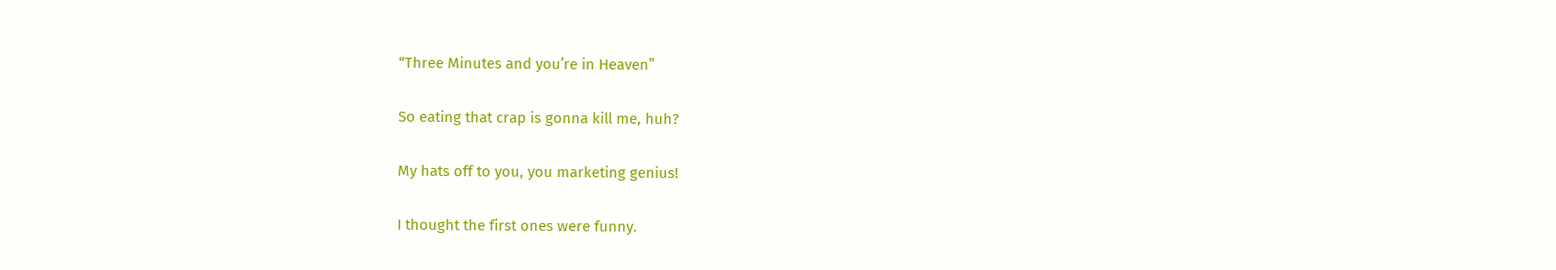“Three Minutes and you’re in Heaven”

So eating that crap is gonna kill me, huh?

My hats off to you, you marketing genius!

I thought the first ones were funny.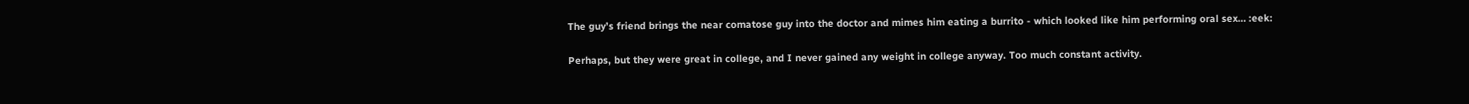The guy’s friend brings the near comatose guy into the doctor and mimes him eating a burrito - which looked like him performing oral sex… :eek:

Perhaps, but they were great in college, and I never gained any weight in college anyway. Too much constant activity.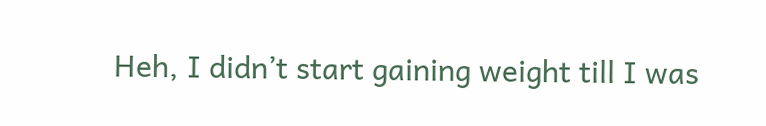Heh, I didn’t start gaining weight till I was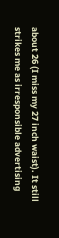about 26 (I miss my 27 inch waist). It still strikes me as irresponsible advertising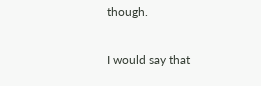though.

I would say that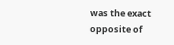was the exact opposite of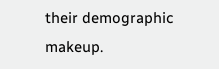their demographic makeup.